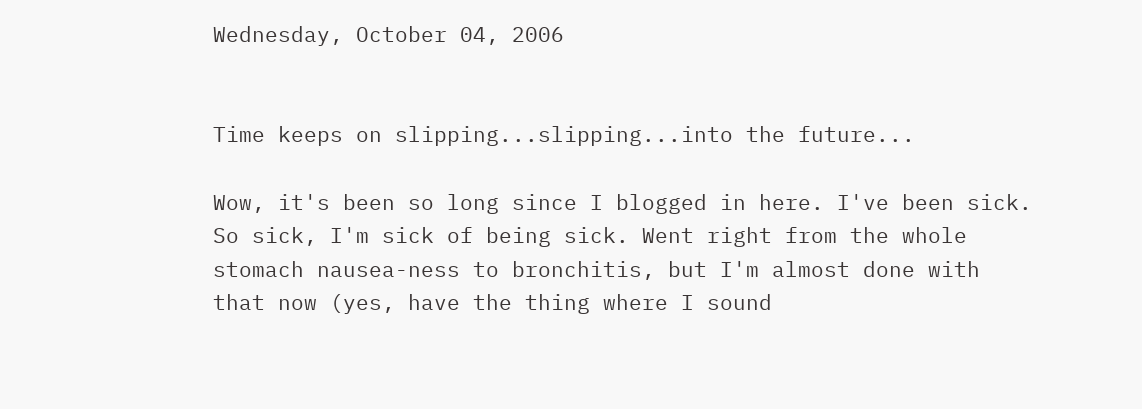Wednesday, October 04, 2006


Time keeps on slipping...slipping...into the future...

Wow, it's been so long since I blogged in here. I've been sick. So sick, I'm sick of being sick. Went right from the whole stomach nausea-ness to bronchitis, but I'm almost done with that now (yes, have the thing where I sound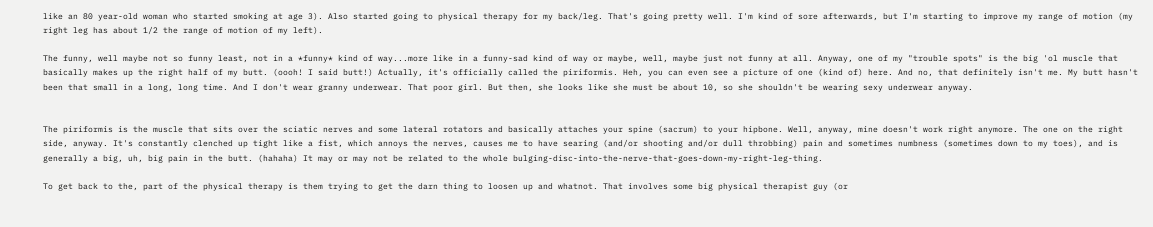like an 80 year-old woman who started smoking at age 3). Also started going to physical therapy for my back/leg. That's going pretty well. I'm kind of sore afterwards, but I'm starting to improve my range of motion (my right leg has about 1/2 the range of motion of my left).

The funny, well maybe not so funny least, not in a *funny* kind of way...more like in a funny-sad kind of way or maybe, well, maybe just not funny at all. Anyway, one of my "trouble spots" is the big 'ol muscle that basically makes up the right half of my butt. (oooh! I said butt!) Actually, it's officially called the piriformis. Heh, you can even see a picture of one (kind of) here. And no, that definitely isn't me. My butt hasn't been that small in a long, long time. And I don't wear granny underwear. That poor girl. But then, she looks like she must be about 10, so she shouldn't be wearing sexy underwear anyway.


The piriformis is the muscle that sits over the sciatic nerves and some lateral rotators and basically attaches your spine (sacrum) to your hipbone. Well, anyway, mine doesn't work right anymore. The one on the right side, anyway. It's constantly clenched up tight like a fist, which annoys the nerves, causes me to have searing (and/or shooting and/or dull throbbing) pain and sometimes numbness (sometimes down to my toes), and is generally a big, uh, big pain in the butt. (hahaha) It may or may not be related to the whole bulging-disc-into-the-nerve-that-goes-down-my-right-leg-thing.

To get back to the, part of the physical therapy is them trying to get the darn thing to loosen up and whatnot. That involves some big physical therapist guy (or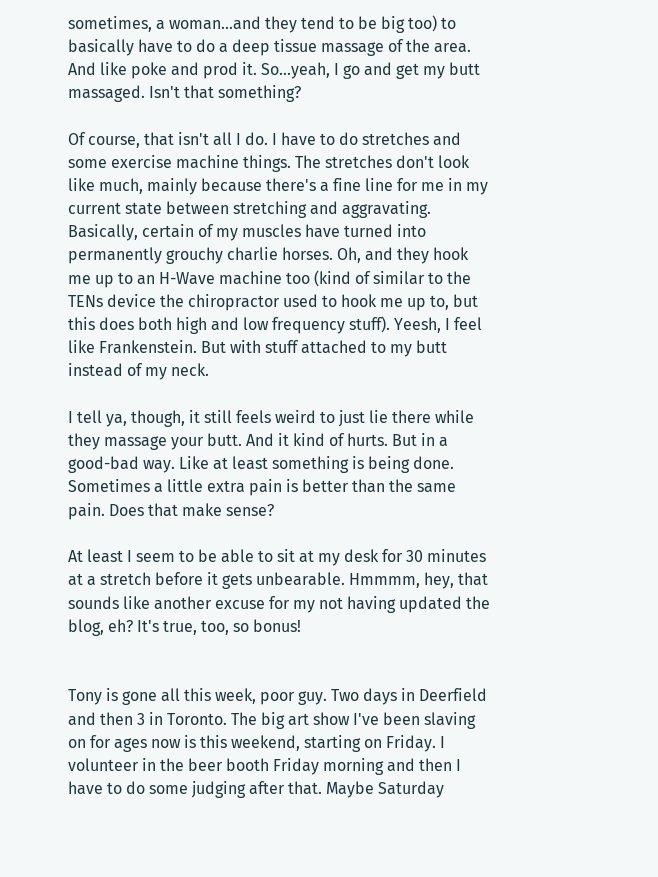sometimes, a woman...and they tend to be big too) to basically have to do a deep tissue massage of the area. And like poke and prod it. So...yeah, I go and get my butt massaged. Isn't that something?

Of course, that isn't all I do. I have to do stretches and some exercise machine things. The stretches don't look like much, mainly because there's a fine line for me in my current state between stretching and aggravating. Basically, certain of my muscles have turned into permanently grouchy charlie horses. Oh, and they hook me up to an H-Wave machine too (kind of similar to the TENs device the chiropractor used to hook me up to, but this does both high and low frequency stuff). Yeesh, I feel like Frankenstein. But with stuff attached to my butt instead of my neck.

I tell ya, though, it still feels weird to just lie there while they massage your butt. And it kind of hurts. But in a good-bad way. Like at least something is being done. Sometimes a little extra pain is better than the same pain. Does that make sense?

At least I seem to be able to sit at my desk for 30 minutes at a stretch before it gets unbearable. Hmmmm, hey, that sounds like another excuse for my not having updated the blog, eh? It's true, too, so bonus!


Tony is gone all this week, poor guy. Two days in Deerfield and then 3 in Toronto. The big art show I've been slaving on for ages now is this weekend, starting on Friday. I volunteer in the beer booth Friday morning and then I have to do some judging after that. Maybe Saturday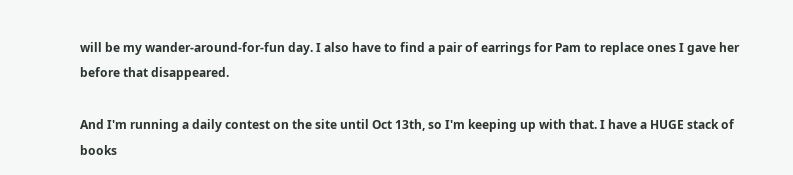will be my wander-around-for-fun day. I also have to find a pair of earrings for Pam to replace ones I gave her before that disappeared.

And I'm running a daily contest on the site until Oct 13th, so I'm keeping up with that. I have a HUGE stack of books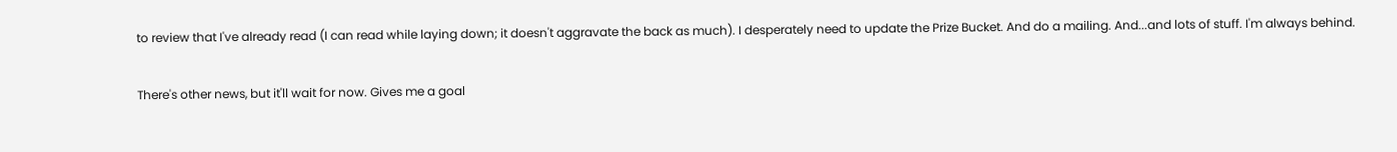to review that I've already read (I can read while laying down; it doesn't aggravate the back as much). I desperately need to update the Prize Bucket. And do a mailing. And...and lots of stuff. I'm always behind.

There's other news, but it'll wait for now. Gives me a goal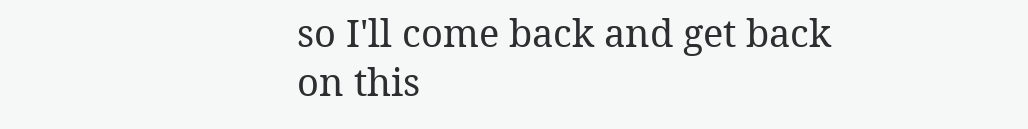so I'll come back and get back on this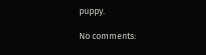puppy.

No comments: